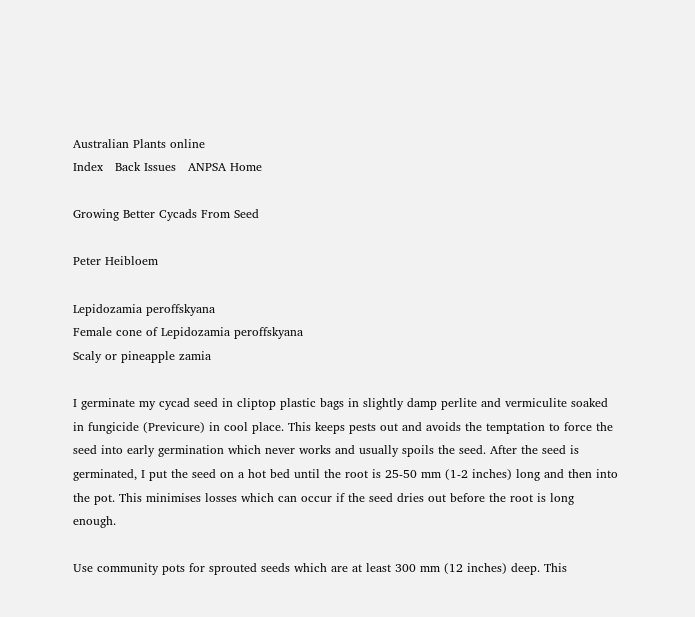Australian Plants online
Index   Back Issues   ANPSA Home

Growing Better Cycads From Seed

Peter Heibloem

Lepidozamia peroffskyana
Female cone of Lepidozamia peroffskyana
Scaly or pineapple zamia

I germinate my cycad seed in cliptop plastic bags in slightly damp perlite and vermiculite soaked in fungicide (Previcure) in cool place. This keeps pests out and avoids the temptation to force the seed into early germination which never works and usually spoils the seed. After the seed is germinated, I put the seed on a hot bed until the root is 25-50 mm (1-2 inches) long and then into the pot. This minimises losses which can occur if the seed dries out before the root is long enough.

Use community pots for sprouted seeds which are at least 300 mm (12 inches) deep. This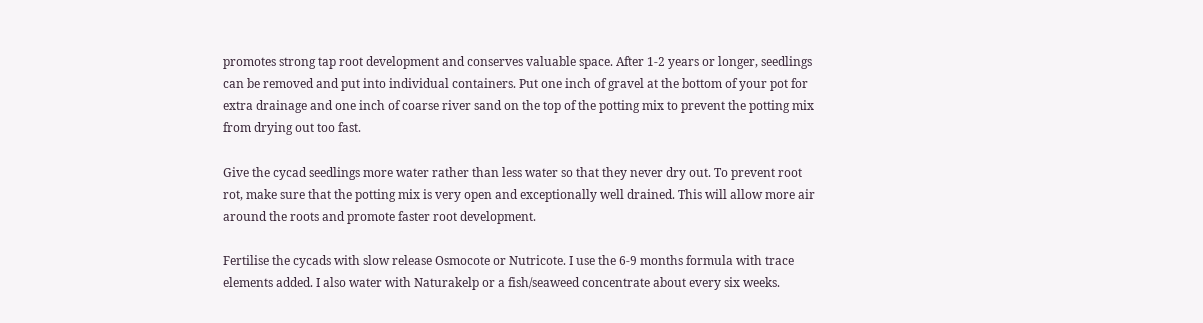promotes strong tap root development and conserves valuable space. After 1-2 years or longer, seedlings can be removed and put into individual containers. Put one inch of gravel at the bottom of your pot for extra drainage and one inch of coarse river sand on the top of the potting mix to prevent the potting mix from drying out too fast.

Give the cycad seedlings more water rather than less water so that they never dry out. To prevent root rot, make sure that the potting mix is very open and exceptionally well drained. This will allow more air around the roots and promote faster root development.

Fertilise the cycads with slow release Osmocote or Nutricote. I use the 6-9 months formula with trace elements added. I also water with Naturakelp or a fish/seaweed concentrate about every six weeks.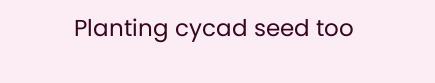Planting cycad seed too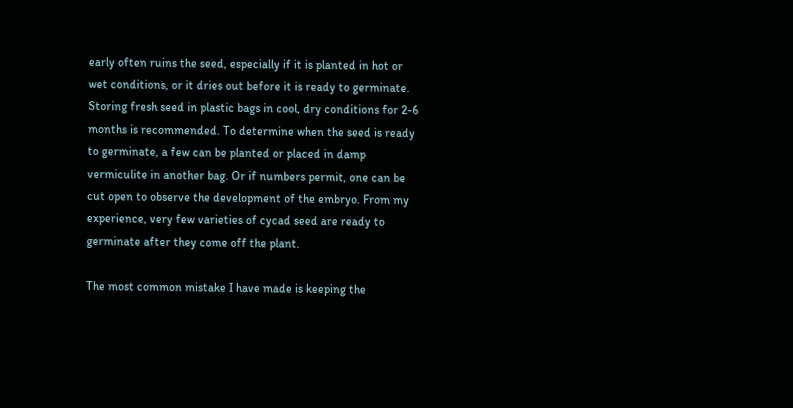early often ruins the seed, especially if it is planted in hot or wet conditions, or it dries out before it is ready to germinate. Storing fresh seed in plastic bags in cool, dry conditions for 2-6 months is recommended. To determine when the seed is ready to germinate, a few can be planted or placed in damp vermiculite in another bag. Or if numbers permit, one can be cut open to observe the development of the embryo. From my experience, very few varieties of cycad seed are ready to germinate after they come off the plant.

The most common mistake I have made is keeping the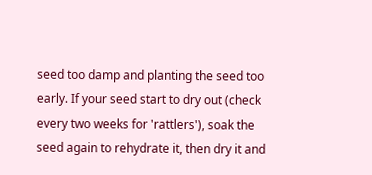seed too damp and planting the seed too early. If your seed start to dry out (check every two weeks for 'rattlers'), soak the seed again to rehydrate it, then dry it and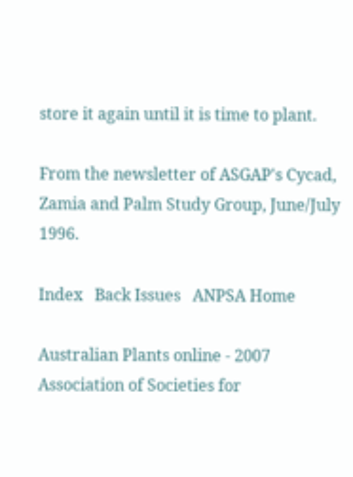store it again until it is time to plant.

From the newsletter of ASGAP's Cycad, Zamia and Palm Study Group, June/July 1996.

Index   Back Issues   ANPSA Home

Australian Plants online - 2007
Association of Societies for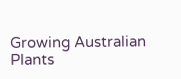Growing Australian Plants